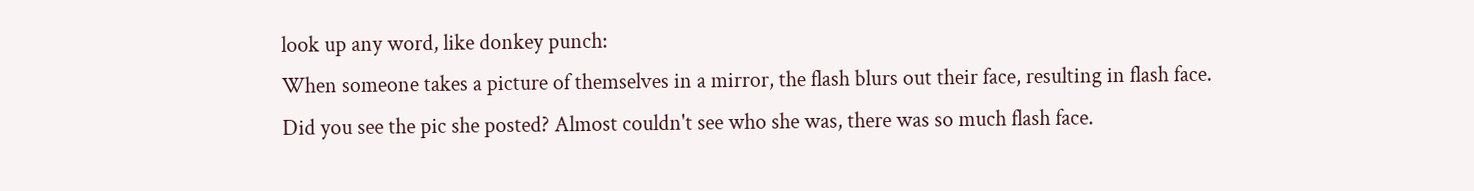look up any word, like donkey punch:
When someone takes a picture of themselves in a mirror, the flash blurs out their face, resulting in flash face.
Did you see the pic she posted? Almost couldn't see who she was, there was so much flash face.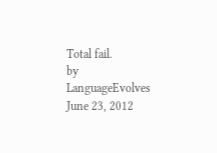Total fail.
by LanguageEvolves June 23, 2012